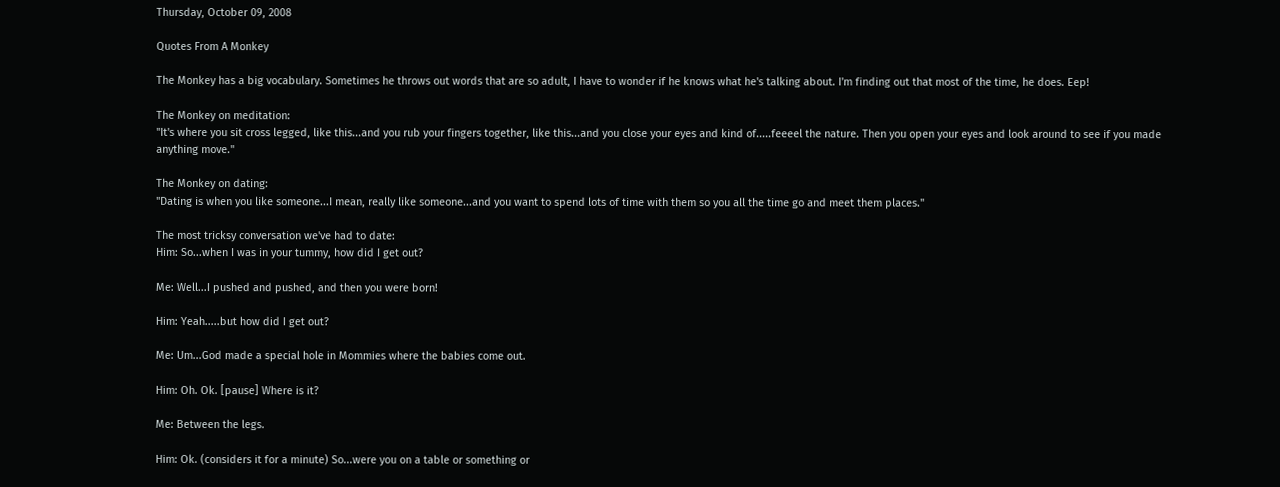Thursday, October 09, 2008

Quotes From A Monkey

The Monkey has a big vocabulary. Sometimes he throws out words that are so adult, I have to wonder if he knows what he's talking about. I'm finding out that most of the time, he does. Eep!

The Monkey on meditation:
"It's where you sit cross legged, like this...and you rub your fingers together, like this...and you close your eyes and kind of.....feeeel the nature. Then you open your eyes and look around to see if you made anything move."

The Monkey on dating:
"Dating is when you like someone...I mean, really like someone...and you want to spend lots of time with them so you all the time go and meet them places."

The most tricksy conversation we've had to date:
Him: So...when I was in your tummy, how did I get out?

Me: Well...I pushed and pushed, and then you were born!

Him: Yeah.....but how did I get out?

Me: Um...God made a special hole in Mommies where the babies come out.

Him: Oh. Ok. [pause] Where is it?

Me: Between the legs.

Him: Ok. (considers it for a minute) So...were you on a table or something or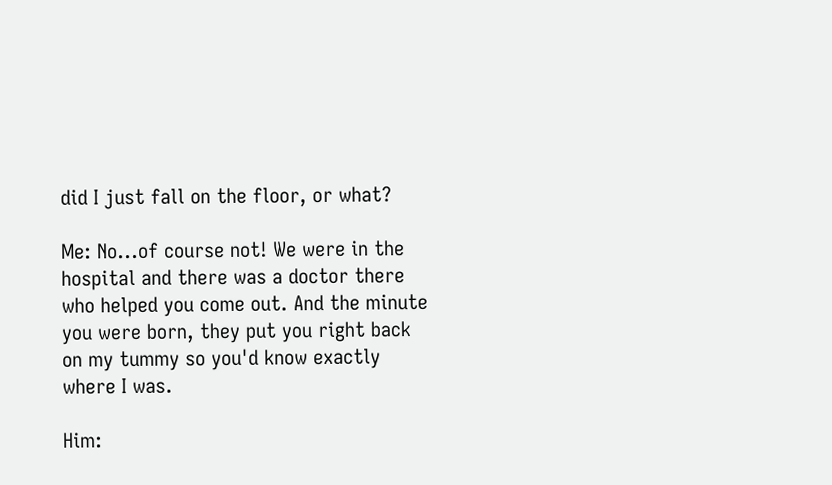did I just fall on the floor, or what?

Me: No...of course not! We were in the hospital and there was a doctor there who helped you come out. And the minute you were born, they put you right back on my tummy so you'd know exactly where I was.

Him: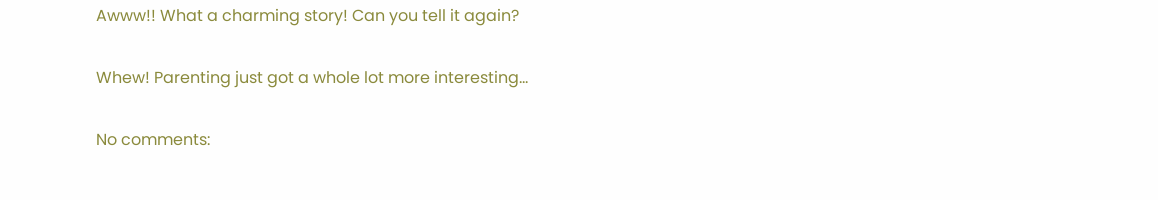Awww!! What a charming story! Can you tell it again?

Whew! Parenting just got a whole lot more interesting...

No comments: